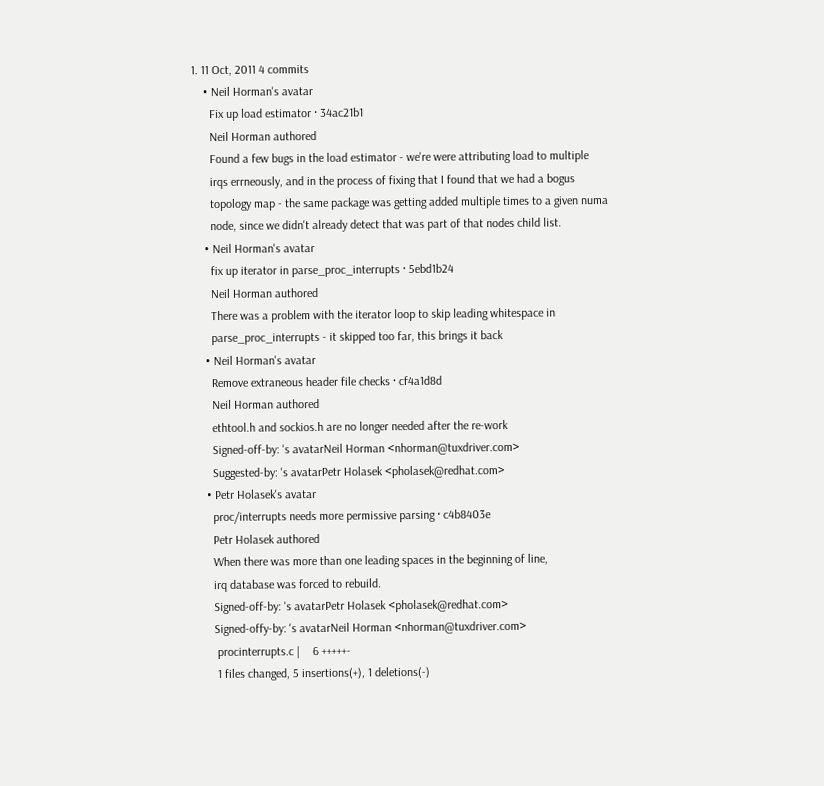1. 11 Oct, 2011 4 commits
    • Neil Horman's avatar
      Fix up load estimator · 34ac21b1
      Neil Horman authored
      Found a few bugs in the load estimator - we're were attributing load to multiple
      irqs errneously, and in the process of fixing that I found that we had a bogus
      topology map - the same package was getting added multiple times to a given numa
      node, since we didn't already detect that was part of that nodes child list.
    • Neil Horman's avatar
      fix up iterator in parse_proc_interrupts · 5ebd1b24
      Neil Horman authored
      There was a problem with the iterator loop to skip leading whitespace in
      parse_proc_interrupts - it skipped too far, this brings it back
    • Neil Horman's avatar
      Remove extraneous header file checks · cf4a1d8d
      Neil Horman authored
      ethtool.h and sockios.h are no longer needed after the re-work
      Signed-off-by: 's avatarNeil Horman <nhorman@tuxdriver.com>
      Suggested-by: 's avatarPetr Holasek <pholasek@redhat.com>
    • Petr Holasek's avatar
      proc/interrupts needs more permissive parsing · c4b8403e
      Petr Holasek authored
      When there was more than one leading spaces in the beginning of line,
      irq database was forced to rebuild.
      Signed-off-by: 's avatarPetr Holasek <pholasek@redhat.com>
      Signed-offy-by: 's avatarNeil Horman <nhorman@tuxdriver.com>
       procinterrupts.c |    6 +++++-
       1 files changed, 5 insertions(+), 1 deletions(-)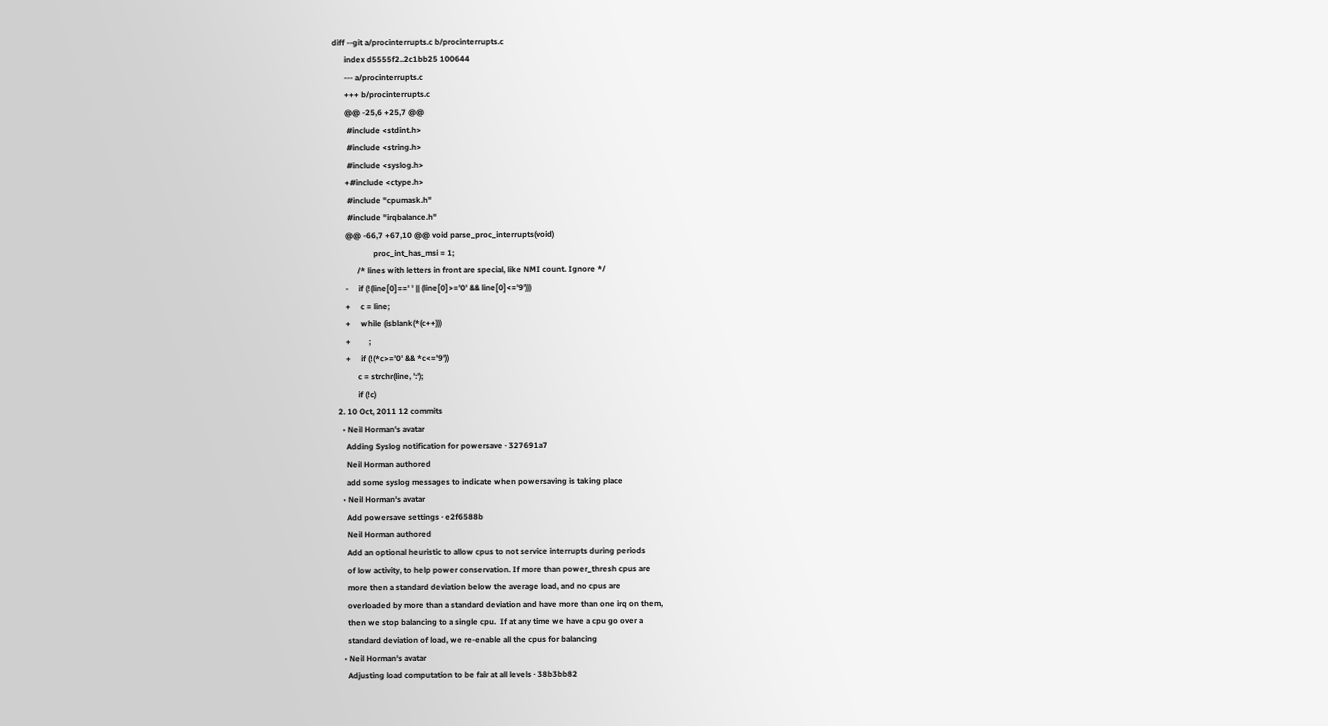diff --git a/procinterrupts.c b/procinterrupts.c
      index d5555f2..2c1bb25 100644
      --- a/procinterrupts.c
      +++ b/procinterrupts.c
      @@ -25,6 +25,7 @@
       #include <stdint.h>
       #include <string.h>
       #include <syslog.h>
      +#include <ctype.h>
       #include "cpumask.h"
       #include "irqbalance.h"
      @@ -66,7 +67,10 @@ void parse_proc_interrupts(void)
                    proc_int_has_msi = 1;
            /* lines with letters in front are special, like NMI count. Ignore */
      -     if (!(line[0]==' ' || (line[0]>='0' && line[0]<='9')))
      +     c = line;
      +     while (isblank(*(c++)))
      +         ;
      +     if (!(*c>='0' && *c<='9'))
            c = strchr(line, ':');
            if (!c)
  2. 10 Oct, 2011 12 commits
    • Neil Horman's avatar
      Adding Syslog notification for powersave · 327691a7
      Neil Horman authored
      add some syslog messages to indicate when powersaving is taking place
    • Neil Horman's avatar
      Add powersave settings · e2f6588b
      Neil Horman authored
      Add an optional heuristic to allow cpus to not service interrupts during periods
      of low activity, to help power conservation. If more than power_thresh cpus are
      more then a standard deviation below the average load, and no cpus are
      overloaded by more than a standard deviation and have more than one irq on them,
      then we stop balancing to a single cpu.  If at any time we have a cpu go over a
      standard deviation of load, we re-enable all the cpus for balancing
    • Neil Horman's avatar
      Adjusting load computation to be fair at all levels · 38b3bb82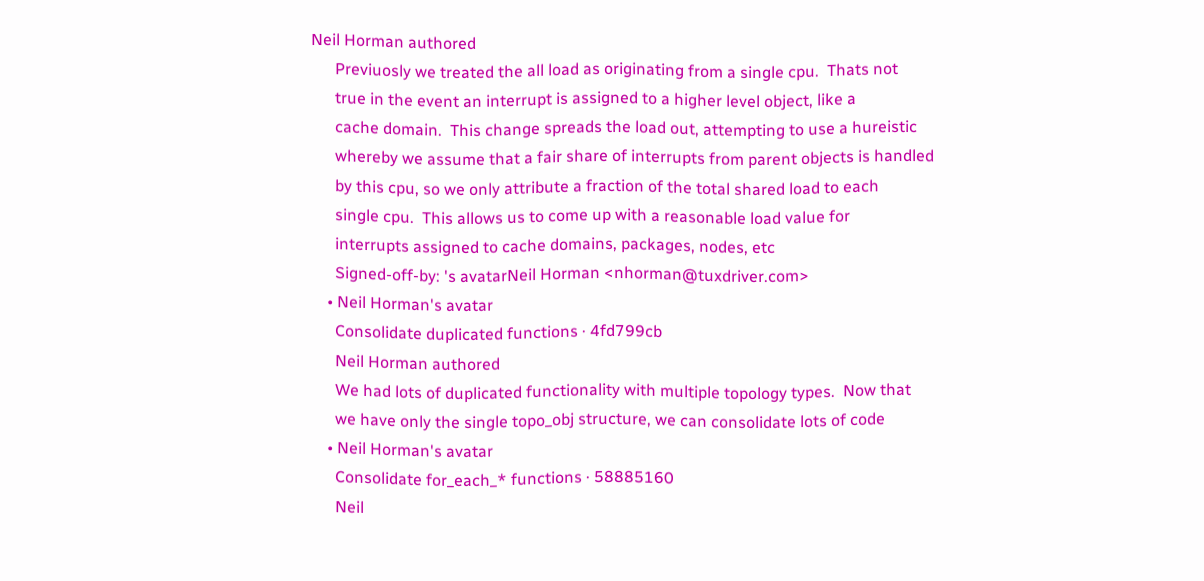Neil Horman authored
      Previuosly we treated the all load as originating from a single cpu.  Thats not
      true in the event an interrupt is assigned to a higher level object, like a
      cache domain.  This change spreads the load out, attempting to use a hureistic
      whereby we assume that a fair share of interrupts from parent objects is handled
      by this cpu, so we only attribute a fraction of the total shared load to each
      single cpu.  This allows us to come up with a reasonable load value for
      interrupts assigned to cache domains, packages, nodes, etc
      Signed-off-by: 's avatarNeil Horman <nhorman@tuxdriver.com>
    • Neil Horman's avatar
      Consolidate duplicated functions · 4fd799cb
      Neil Horman authored
      We had lots of duplicated functionality with multiple topology types.  Now that
      we have only the single topo_obj structure, we can consolidate lots of code
    • Neil Horman's avatar
      Consolidate for_each_* functions · 58885160
      Neil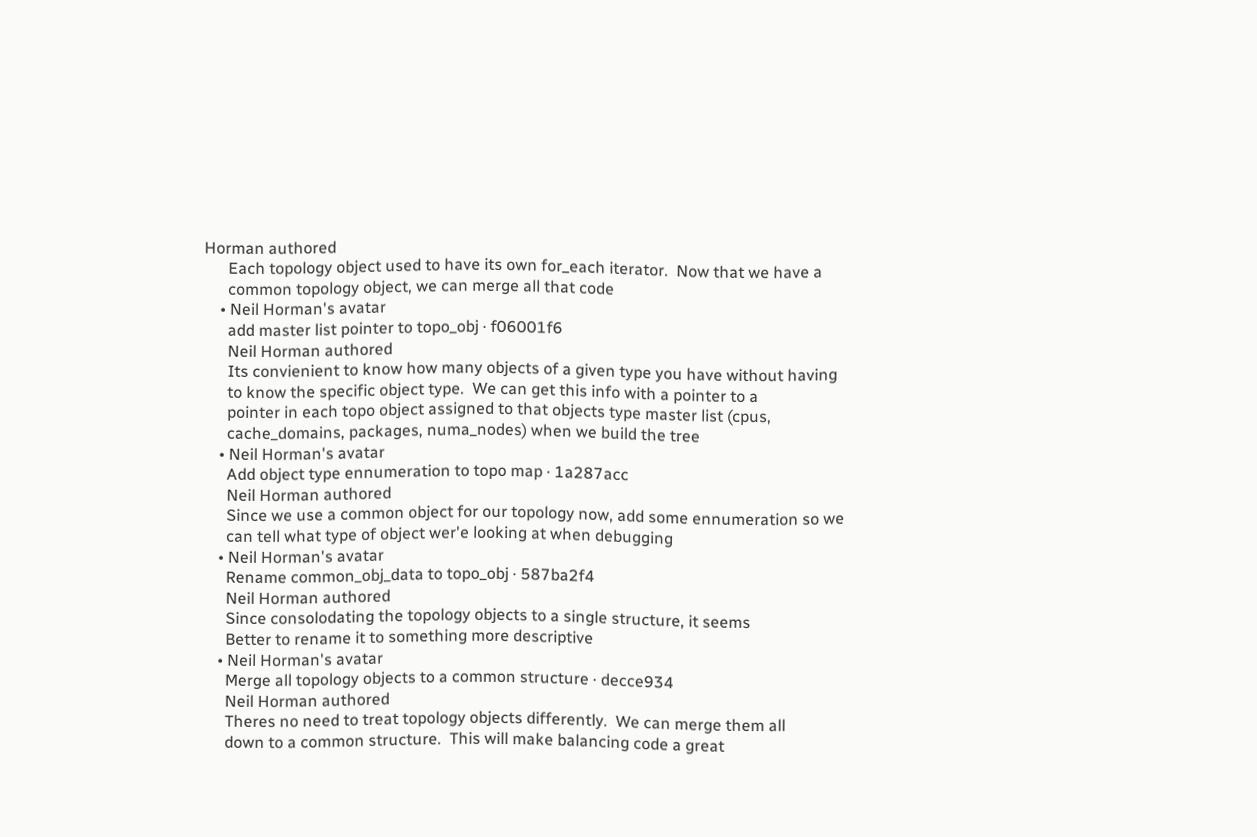Horman authored
      Each topology object used to have its own for_each iterator.  Now that we have a
      common topology object, we can merge all that code
    • Neil Horman's avatar
      add master list pointer to topo_obj · f06001f6
      Neil Horman authored
      Its convienient to know how many objects of a given type you have without having
      to know the specific object type.  We can get this info with a pointer to a
      pointer in each topo object assigned to that objects type master list (cpus,
      cache_domains, packages, numa_nodes) when we build the tree
    • Neil Horman's avatar
      Add object type ennumeration to topo map · 1a287acc
      Neil Horman authored
      Since we use a common object for our topology now, add some ennumeration so we
      can tell what type of object wer'e looking at when debugging
    • Neil Horman's avatar
      Rename common_obj_data to topo_obj · 587ba2f4
      Neil Horman authored
      Since consolodating the topology objects to a single structure, it seems
      Better to rename it to something more descriptive
    • Neil Horman's avatar
      Merge all topology objects to a common structure · decce934
      Neil Horman authored
      Theres no need to treat topology objects differently.  We can merge them all
      down to a common structure.  This will make balancing code a great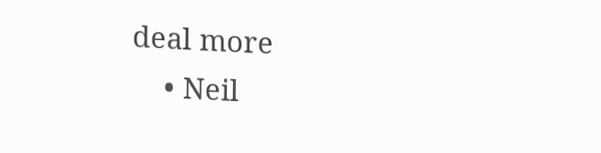deal more
    • Neil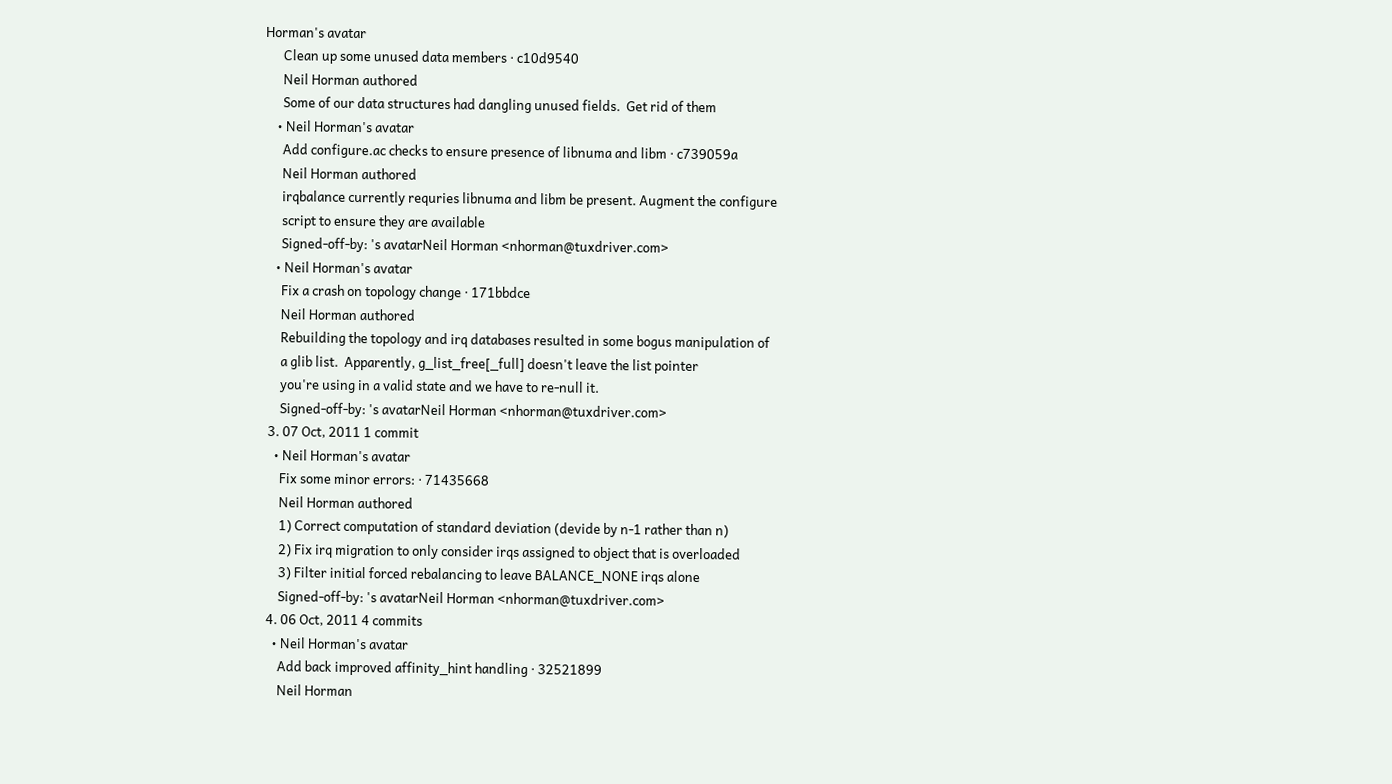Horman's avatar
      Clean up some unused data members · c10d9540
      Neil Horman authored
      Some of our data structures had dangling unused fields.  Get rid of them
    • Neil Horman's avatar
      Add configure.ac checks to ensure presence of libnuma and libm · c739059a
      Neil Horman authored
      irqbalance currently requries libnuma and libm be present. Augment the configure
      script to ensure they are available
      Signed-off-by: 's avatarNeil Horman <nhorman@tuxdriver.com>
    • Neil Horman's avatar
      Fix a crash on topology change · 171bbdce
      Neil Horman authored
      Rebuilding the topology and irq databases resulted in some bogus manipulation of
      a glib list.  Apparently, g_list_free[_full] doesn't leave the list pointer
      you're using in a valid state and we have to re-null it.
      Signed-off-by: 's avatarNeil Horman <nhorman@tuxdriver.com>
  3. 07 Oct, 2011 1 commit
    • Neil Horman's avatar
      Fix some minor errors: · 71435668
      Neil Horman authored
      1) Correct computation of standard deviation (devide by n-1 rather than n)
      2) Fix irq migration to only consider irqs assigned to object that is overloaded
      3) Filter initial forced rebalancing to leave BALANCE_NONE irqs alone
      Signed-off-by: 's avatarNeil Horman <nhorman@tuxdriver.com>
  4. 06 Oct, 2011 4 commits
    • Neil Horman's avatar
      Add back improved affinity_hint handling · 32521899
      Neil Horman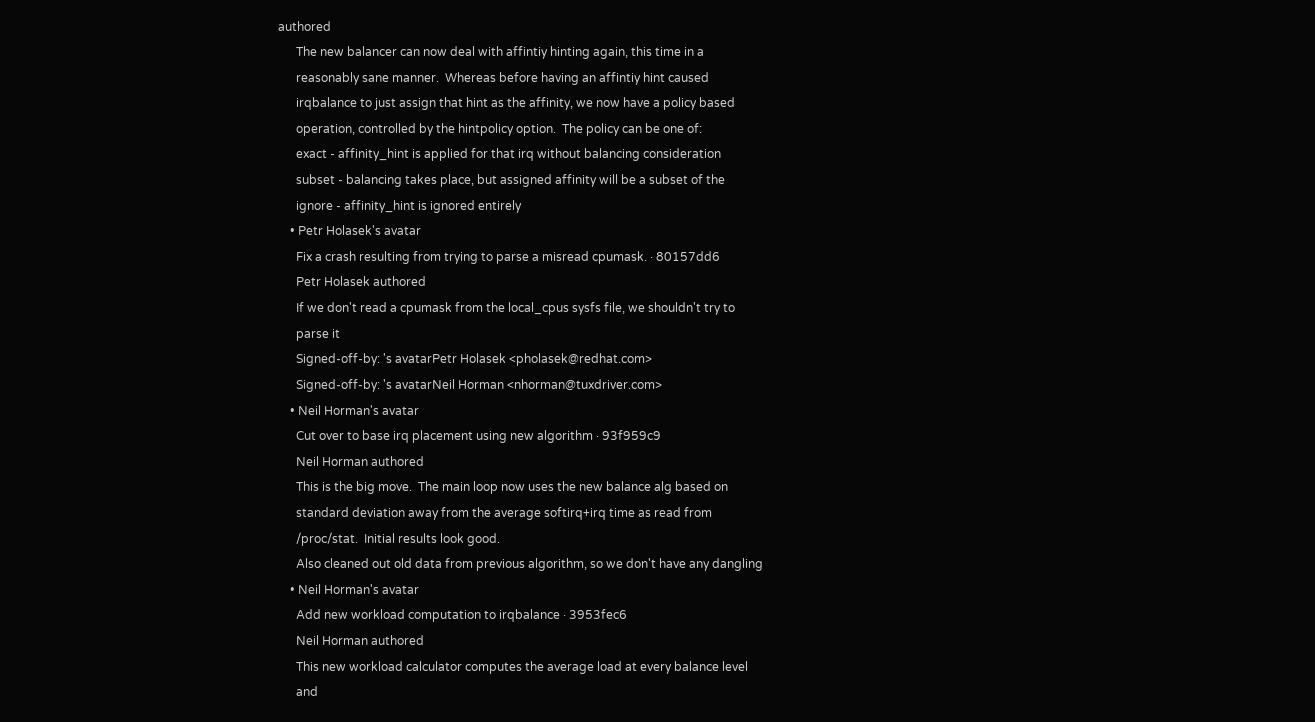authored
      The new balancer can now deal with affintiy hinting again, this time in a
      reasonably sane manner.  Whereas before having an affintiy hint caused
      irqbalance to just assign that hint as the affinity, we now have a policy based
      operation, controlled by the hintpolicy option.  The policy can be one of:
      exact - affinity_hint is applied for that irq without balancing consideration
      subset - balancing takes place, but assigned affinity will be a subset of the
      ignore - affinity_hint is ignored entirely
    • Petr Holasek's avatar
      Fix a crash resulting from trying to parse a misread cpumask. · 80157dd6
      Petr Holasek authored
      If we don't read a cpumask from the local_cpus sysfs file, we shouldn't try to
      parse it
      Signed-off-by: 's avatarPetr Holasek <pholasek@redhat.com>
      Signed-off-by: 's avatarNeil Horman <nhorman@tuxdriver.com>
    • Neil Horman's avatar
      Cut over to base irq placement using new algorithm · 93f959c9
      Neil Horman authored
      This is the big move.  The main loop now uses the new balance alg based on
      standard deviation away from the average softirq+irq time as read from
      /proc/stat.  Initial results look good.
      Also cleaned out old data from previous algorithm, so we don't have any dangling
    • Neil Horman's avatar
      Add new workload computation to irqbalance · 3953fec6
      Neil Horman authored
      This new workload calculator computes the average load at every balance level
      and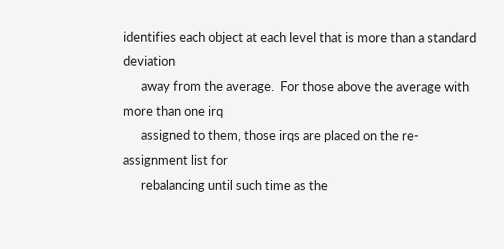identifies each object at each level that is more than a standard deviation
      away from the average.  For those above the average with more than one irq
      assigned to them, those irqs are placed on the re-assignment list for
      rebalancing until such time as the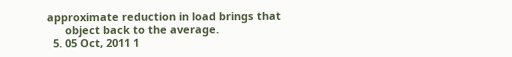approximate reduction in load brings that
      object back to the average.
  5. 05 Oct, 2011 1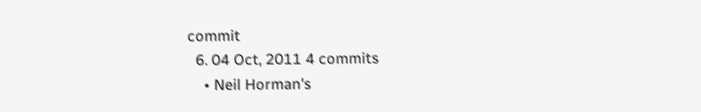commit
  6. 04 Oct, 2011 4 commits
    • Neil Horman's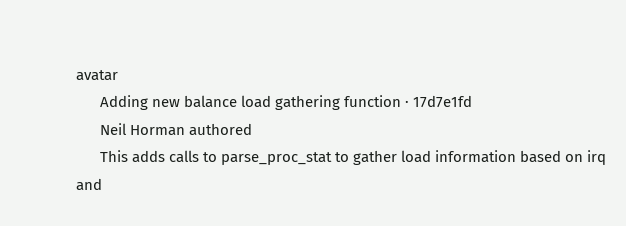avatar
      Adding new balance load gathering function · 17d7e1fd
      Neil Horman authored
      This adds calls to parse_proc_stat to gather load information based on irq and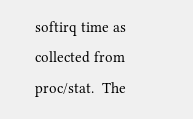softirq time as collected from proc/stat.  The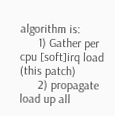algorithm is:
      1) Gather per cpu [soft]irq load (this patch)
      2) propagate load up all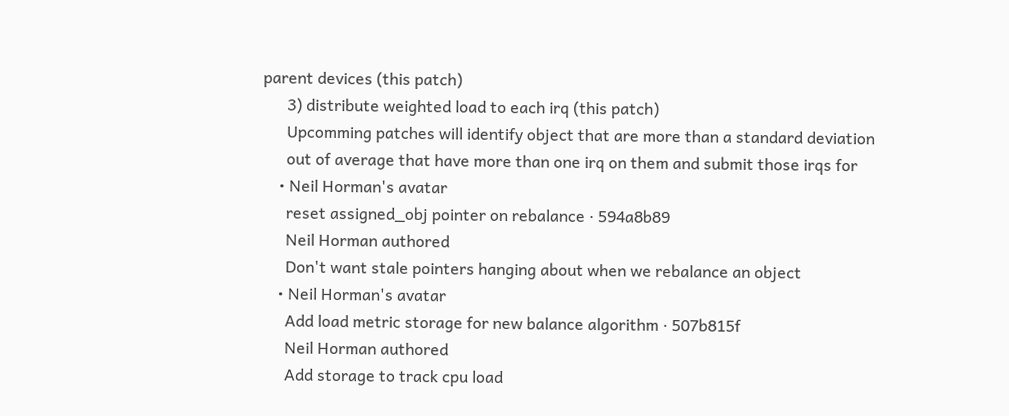parent devices (this patch)
      3) distribute weighted load to each irq (this patch)
      Upcomming patches will identify object that are more than a standard deviation
      out of average that have more than one irq on them and submit those irqs for
    • Neil Horman's avatar
      reset assigned_obj pointer on rebalance · 594a8b89
      Neil Horman authored
      Don't want stale pointers hanging about when we rebalance an object
    • Neil Horman's avatar
      Add load metric storage for new balance algorithm · 507b815f
      Neil Horman authored
      Add storage to track cpu load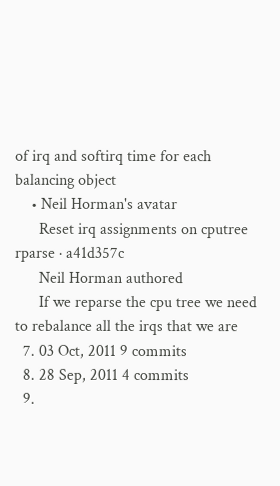of irq and softirq time for each balancing object
    • Neil Horman's avatar
      Reset irq assignments on cputree rparse · a41d357c
      Neil Horman authored
      If we reparse the cpu tree we need to rebalance all the irqs that we are
  7. 03 Oct, 2011 9 commits
  8. 28 Sep, 2011 4 commits
  9.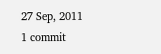27 Sep, 2011 1 commit